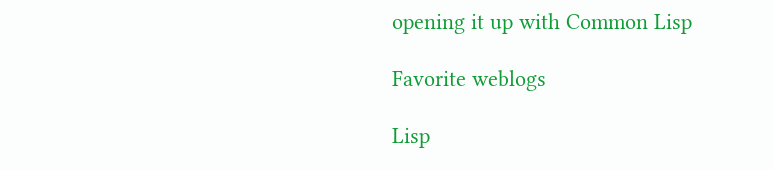opening it up with Common Lisp

Favorite weblogs

Lisp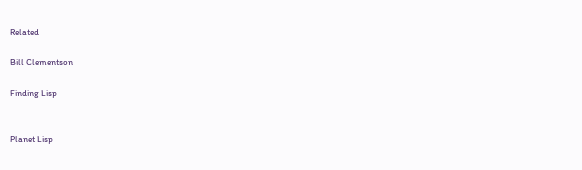Related

Bill Clementson

Finding Lisp


Planet Lisp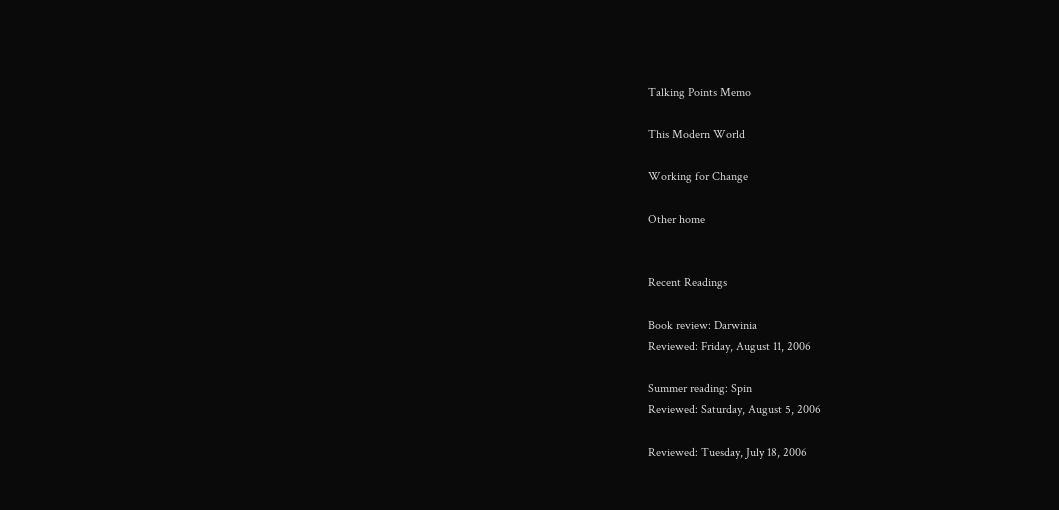Talking Points Memo

This Modern World

Working for Change

Other home


Recent Readings

Book review: Darwinia
Reviewed: Friday, August 11, 2006

Summer reading: Spin
Reviewed: Saturday, August 5, 2006

Reviewed: Tuesday, July 18, 2006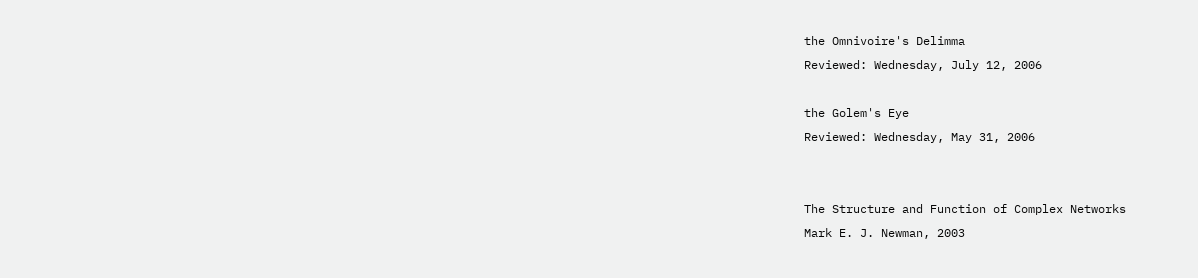the Omnivoire's Delimma
Reviewed: Wednesday, July 12, 2006

the Golem's Eye
Reviewed: Wednesday, May 31, 2006


The Structure and Function of Complex Networks
Mark E. J. Newman, 2003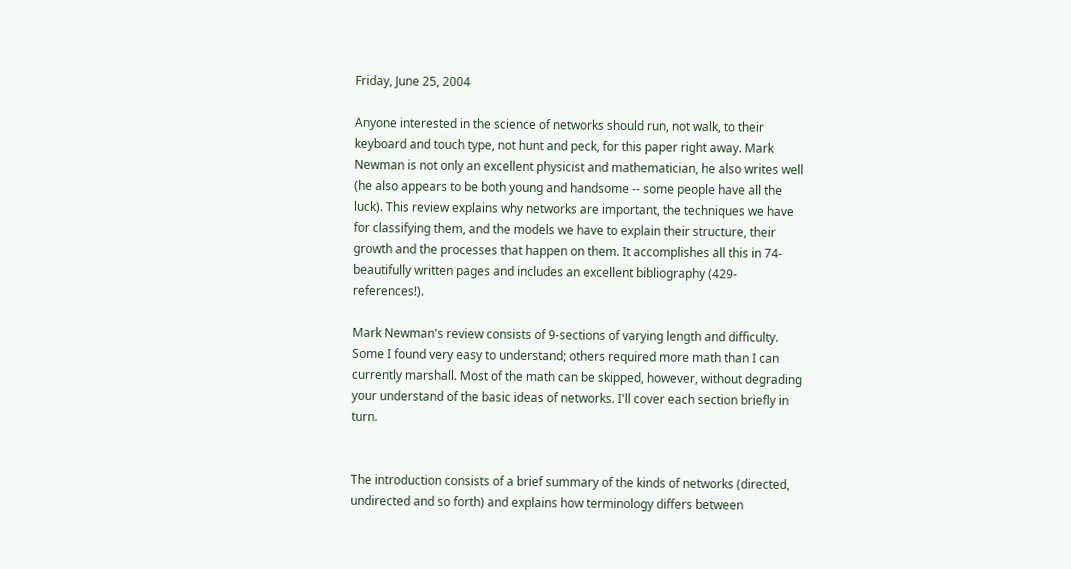Friday, June 25, 2004

Anyone interested in the science of networks should run, not walk, to their keyboard and touch type, not hunt and peck, for this paper right away. Mark Newman is not only an excellent physicist and mathematician, he also writes well (he also appears to be both young and handsome -- some people have all the luck). This review explains why networks are important, the techniques we have for classifying them, and the models we have to explain their structure, their growth and the processes that happen on them. It accomplishes all this in 74-beautifully written pages and includes an excellent bibliography (429-references!).

Mark Newman's review consists of 9-sections of varying length and difficulty. Some I found very easy to understand; others required more math than I can currently marshall. Most of the math can be skipped, however, without degrading your understand of the basic ideas of networks. I'll cover each section briefly in turn.


The introduction consists of a brief summary of the kinds of networks (directed, undirected and so forth) and explains how terminology differs between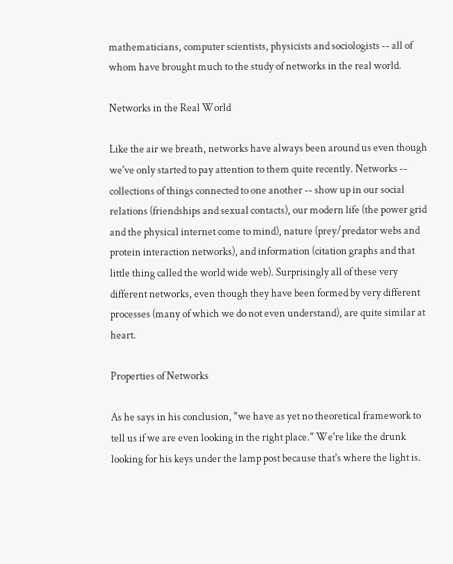mathematicians, computer scientists, physicists and sociologists -- all of whom have brought much to the study of networks in the real world.

Networks in the Real World

Like the air we breath, networks have always been around us even though we've only started to pay attention to them quite recently. Networks -- collections of things connected to one another -- show up in our social relations (friendships and sexual contacts), our modern life (the power grid and the physical internet come to mind), nature (prey/predator webs and protein interaction networks), and information (citation graphs and that little thing called the world wide web). Surprisingly all of these very different networks, even though they have been formed by very different processes (many of which we do not even understand), are quite similar at heart.

Properties of Networks

As he says in his conclusion, "we have as yet no theoretical framework to tell us if we are even looking in the right place." We're like the drunk looking for his keys under the lamp post because that's where the light is.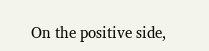On the positive side,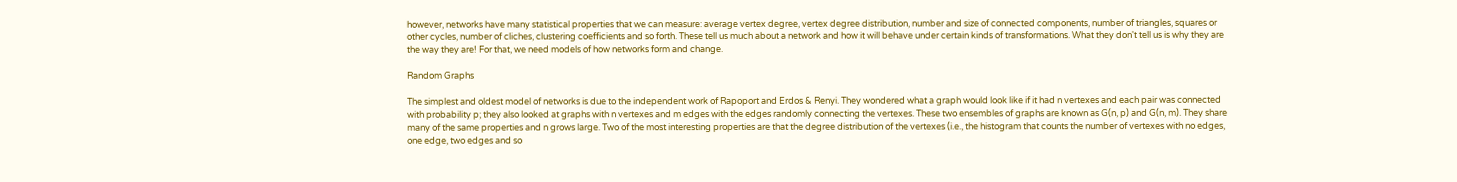however, networks have many statistical properties that we can measure: average vertex degree, vertex degree distribution, number and size of connected components, number of triangles, squares or other cycles, number of cliches, clustering coefficients and so forth. These tell us much about a network and how it will behave under certain kinds of transformations. What they don't tell us is why they are the way they are! For that, we need models of how networks form and change.

Random Graphs

The simplest and oldest model of networks is due to the independent work of Rapoport and Erdos & Renyi. They wondered what a graph would look like if it had n vertexes and each pair was connected with probability p; they also looked at graphs with n vertexes and m edges with the edges randomly connecting the vertexes. These two ensembles of graphs are known as G(n, p) and G(n, m). They share many of the same properties and n grows large. Two of the most interesting properties are that the degree distribution of the vertexes (i.e., the histogram that counts the number of vertexes with no edges, one edge, two edges and so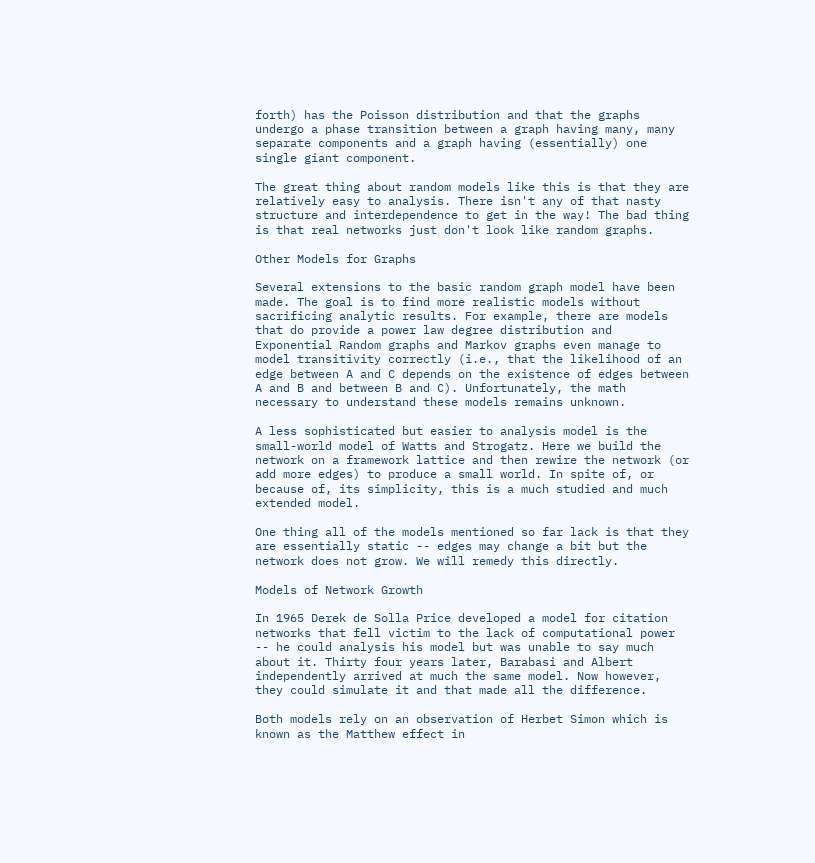forth) has the Poisson distribution and that the graphs undergo a phase transition between a graph having many, many separate components and a graph having (essentially) one single giant component.

The great thing about random models like this is that they are relatively easy to analysis. There isn't any of that nasty structure and interdependence to get in the way! The bad thing is that real networks just don't look like random graphs.

Other Models for Graphs

Several extensions to the basic random graph model have been made. The goal is to find more realistic models without sacrificing analytic results. For example, there are models that do provide a power law degree distribution and Exponential Random graphs and Markov graphs even manage to model transitivity correctly (i.e., that the likelihood of an edge between A and C depends on the existence of edges between A and B and between B and C). Unfortunately, the math necessary to understand these models remains unknown.

A less sophisticated but easier to analysis model is the small-world model of Watts and Strogatz. Here we build the network on a framework lattice and then rewire the network (or add more edges) to produce a small world. In spite of, or because of, its simplicity, this is a much studied and much extended model.

One thing all of the models mentioned so far lack is that they are essentially static -- edges may change a bit but the network does not grow. We will remedy this directly.

Models of Network Growth

In 1965 Derek de Solla Price developed a model for citation networks that fell victim to the lack of computational power -- he could analysis his model but was unable to say much about it. Thirty four years later, Barabasi and Albert independently arrived at much the same model. Now however, they could simulate it and that made all the difference.

Both models rely on an observation of Herbet Simon which is known as the Matthew effect in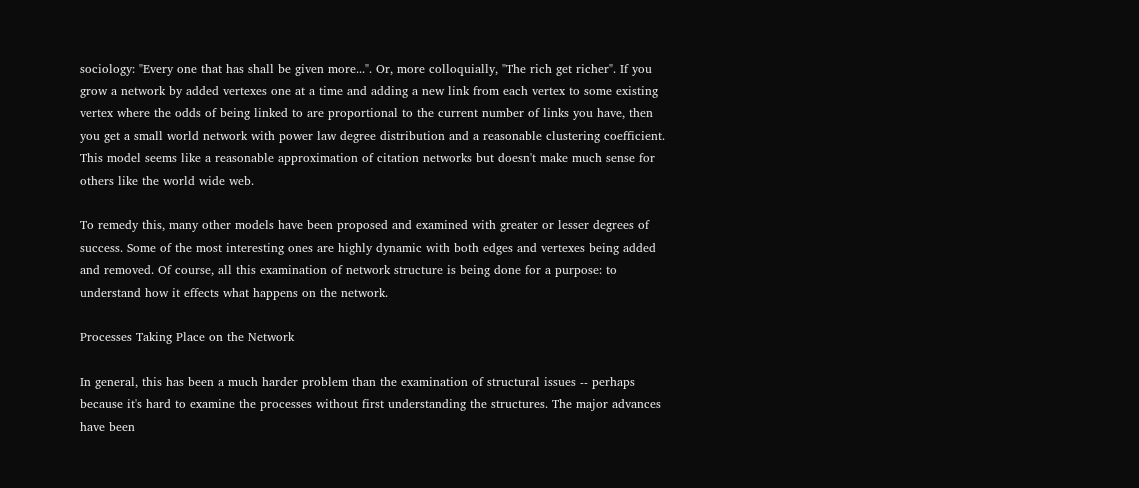sociology: "Every one that has shall be given more...". Or, more colloquially, "The rich get richer". If you grow a network by added vertexes one at a time and adding a new link from each vertex to some existing vertex where the odds of being linked to are proportional to the current number of links you have, then you get a small world network with power law degree distribution and a reasonable clustering coefficient. This model seems like a reasonable approximation of citation networks but doesn't make much sense for others like the world wide web.

To remedy this, many other models have been proposed and examined with greater or lesser degrees of success. Some of the most interesting ones are highly dynamic with both edges and vertexes being added and removed. Of course, all this examination of network structure is being done for a purpose: to understand how it effects what happens on the network.

Processes Taking Place on the Network

In general, this has been a much harder problem than the examination of structural issues -- perhaps because it's hard to examine the processes without first understanding the structures. The major advances have been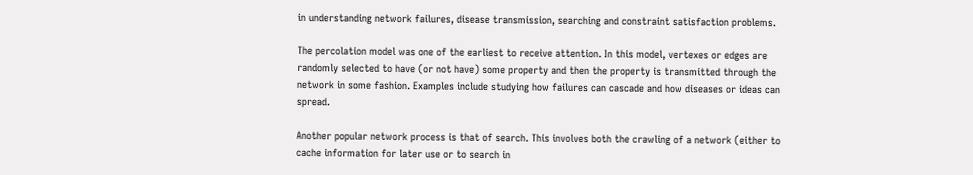in understanding network failures, disease transmission, searching and constraint satisfaction problems.

The percolation model was one of the earliest to receive attention. In this model, vertexes or edges are randomly selected to have (or not have) some property and then the property is transmitted through the network in some fashion. Examples include studying how failures can cascade and how diseases or ideas can spread.

Another popular network process is that of search. This involves both the crawling of a network (either to cache information for later use or to search in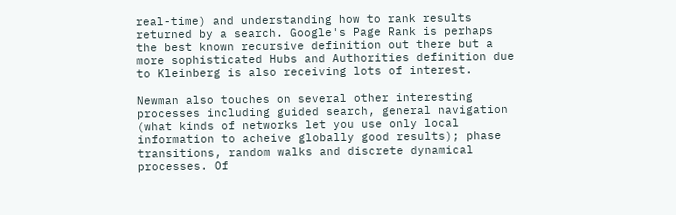real-time) and understanding how to rank results returned by a search. Google's Page Rank is perhaps the best known recursive definition out there but a more sophisticated Hubs and Authorities definition due to Kleinberg is also receiving lots of interest.

Newman also touches on several other interesting processes including guided search, general navigation (what kinds of networks let you use only local information to acheive globally good results); phase transitions, random walks and discrete dynamical processes. Of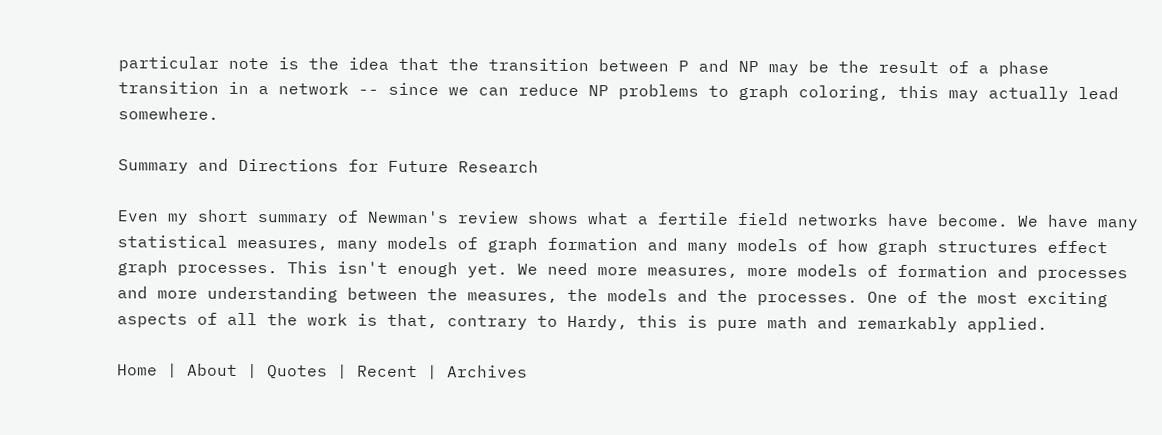particular note is the idea that the transition between P and NP may be the result of a phase transition in a network -- since we can reduce NP problems to graph coloring, this may actually lead somewhere.

Summary and Directions for Future Research

Even my short summary of Newman's review shows what a fertile field networks have become. We have many statistical measures, many models of graph formation and many models of how graph structures effect graph processes. This isn't enough yet. We need more measures, more models of formation and processes and more understanding between the measures, the models and the processes. One of the most exciting aspects of all the work is that, contrary to Hardy, this is pure math and remarkably applied.

Home | About | Quotes | Recent | Archives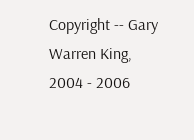Copyright -- Gary Warren King, 2004 - 2006